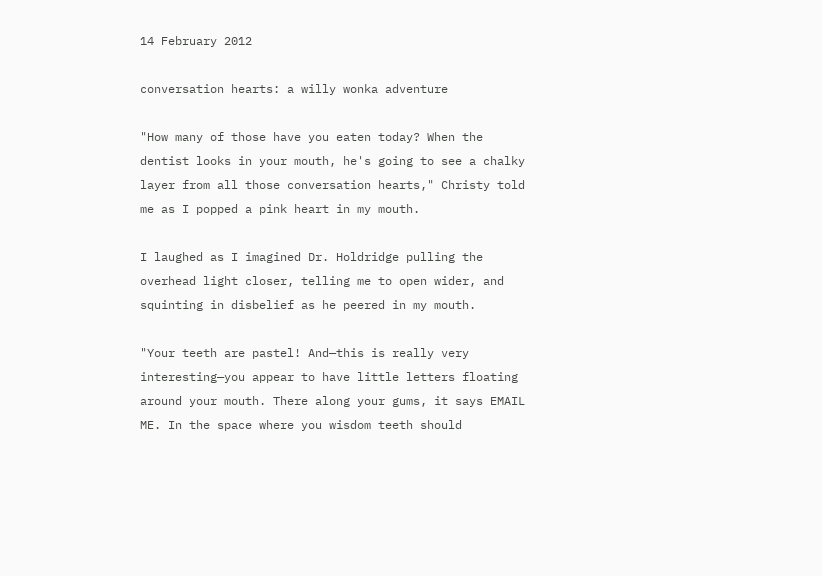14 February 2012

conversation hearts: a willy wonka adventure

"How many of those have you eaten today? When the dentist looks in your mouth, he's going to see a chalky layer from all those conversation hearts," Christy told me as I popped a pink heart in my mouth.

I laughed as I imagined Dr. Holdridge pulling the overhead light closer, telling me to open wider, and squinting in disbelief as he peered in my mouth.

"Your teeth are pastel! And—this is really very interesting—you appear to have little letters floating around your mouth. There along your gums, it says EMAIL ME. In the space where you wisdom teeth should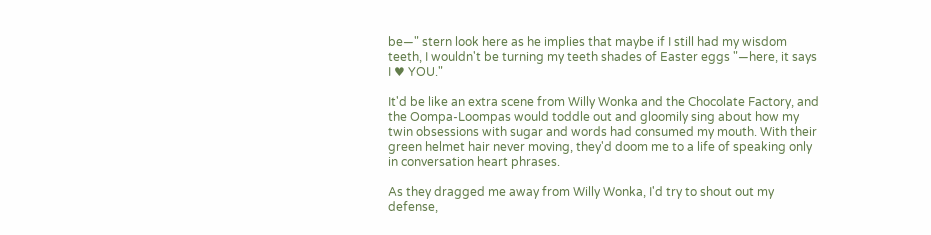be—" stern look here as he implies that maybe if I still had my wisdom teeth, I wouldn't be turning my teeth shades of Easter eggs "—here, it says I ♥ YOU."

It'd be like an extra scene from Willy Wonka and the Chocolate Factory, and the Oompa-Loompas would toddle out and gloomily sing about how my twin obsessions with sugar and words had consumed my mouth. With their green helmet hair never moving, they'd doom me to a life of speaking only in conversation heart phrases.

As they dragged me away from Willy Wonka, I'd try to shout out my defense,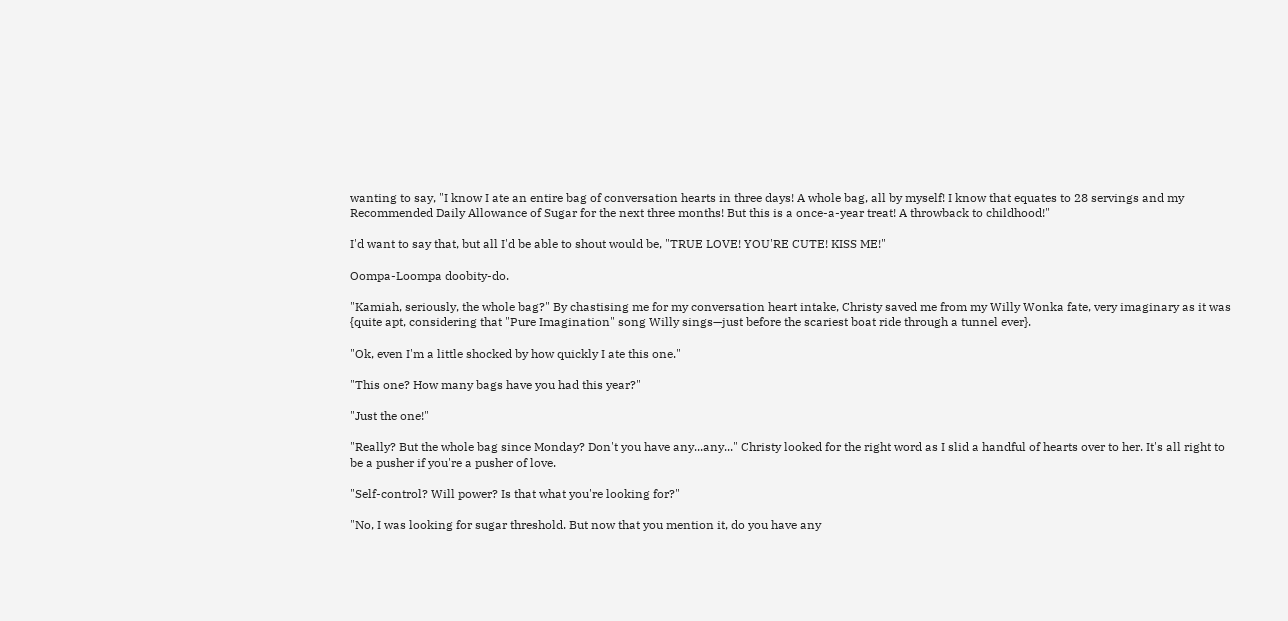wanting to say, "I know I ate an entire bag of conversation hearts in three days! A whole bag, all by myself! I know that equates to 28 servings and my Recommended Daily Allowance of Sugar for the next three months! But this is a once-a-year treat! A throwback to childhood!"

I'd want to say that, but all I'd be able to shout would be, "TRUE LOVE! YOU'RE CUTE! KISS ME!"

Oompa-Loompa doobity-do.

"Kamiah, seriously, the whole bag?" By chastising me for my conversation heart intake, Christy saved me from my Willy Wonka fate, very imaginary as it was {quite apt, considering that "Pure Imagination" song Willy sings—just before the scariest boat ride through a tunnel ever}.

"Ok, even I'm a little shocked by how quickly I ate this one."

"This one? How many bags have you had this year?"

"Just the one!"

"Really? But the whole bag since Monday? Don't you have any...any..." Christy looked for the right word as I slid a handful of hearts over to her. It's all right to be a pusher if you're a pusher of love.

"Self-control? Will power? Is that what you're looking for?"

"No, I was looking for sugar threshold. But now that you mention it, do you have any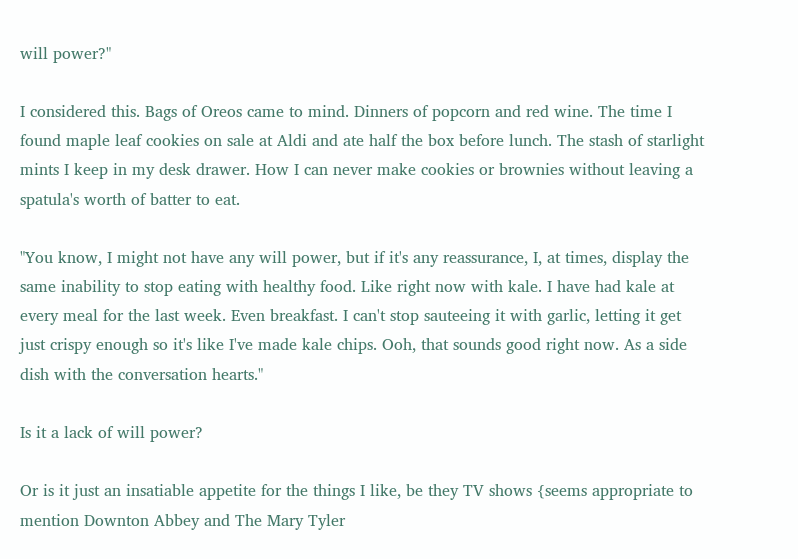will power?"

I considered this. Bags of Oreos came to mind. Dinners of popcorn and red wine. The time I found maple leaf cookies on sale at Aldi and ate half the box before lunch. The stash of starlight mints I keep in my desk drawer. How I can never make cookies or brownies without leaving a spatula's worth of batter to eat.

"You know, I might not have any will power, but if it's any reassurance, I, at times, display the same inability to stop eating with healthy food. Like right now with kale. I have had kale at every meal for the last week. Even breakfast. I can't stop sauteeing it with garlic, letting it get just crispy enough so it's like I've made kale chips. Ooh, that sounds good right now. As a side dish with the conversation hearts."

Is it a lack of will power?

Or is it just an insatiable appetite for the things I like, be they TV shows {seems appropriate to mention Downton Abbey and The Mary Tyler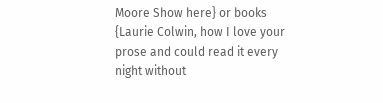Moore Show here} or books {Laurie Colwin, how I love your prose and could read it every night without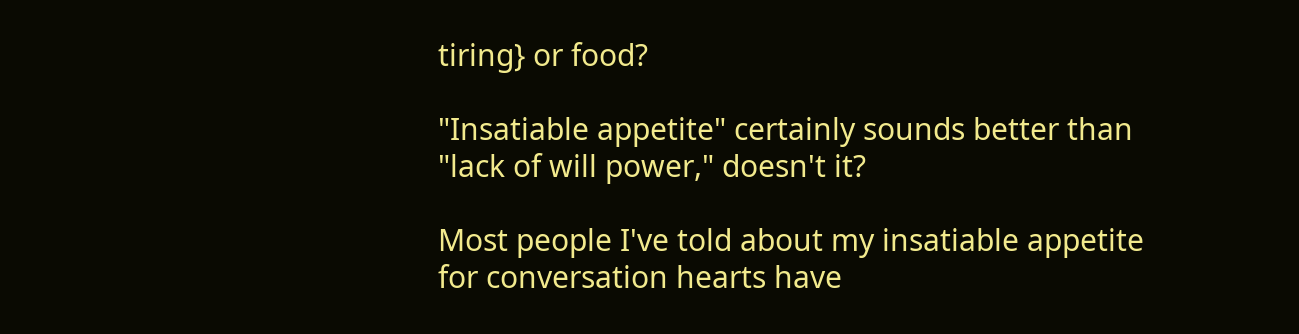tiring} or food?

"Insatiable appetite" certainly sounds better than "lack of will power," doesn't it?

Most people I've told about my insatiable appetite for conversation hearts have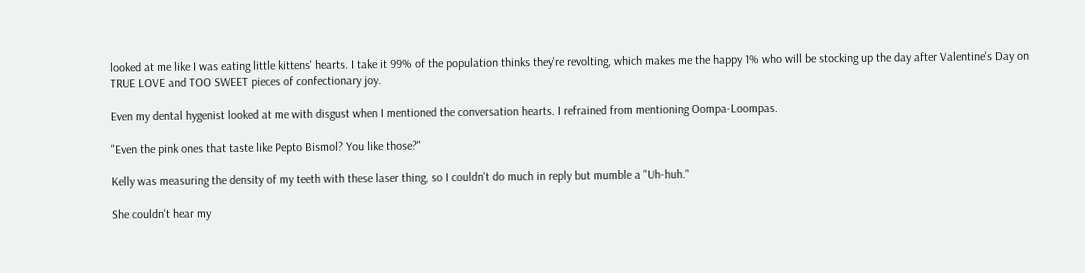looked at me like I was eating little kittens' hearts. I take it 99% of the population thinks they're revolting, which makes me the happy 1% who will be stocking up the day after Valentine's Day on TRUE LOVE and TOO SWEET pieces of confectionary joy.

Even my dental hygenist looked at me with disgust when I mentioned the conversation hearts. I refrained from mentioning Oompa-Loompas.

"Even the pink ones that taste like Pepto Bismol? You like those?"

Kelly was measuring the density of my teeth with these laser thing, so I couldn't do much in reply but mumble a "Uh-huh."

She couldn't hear my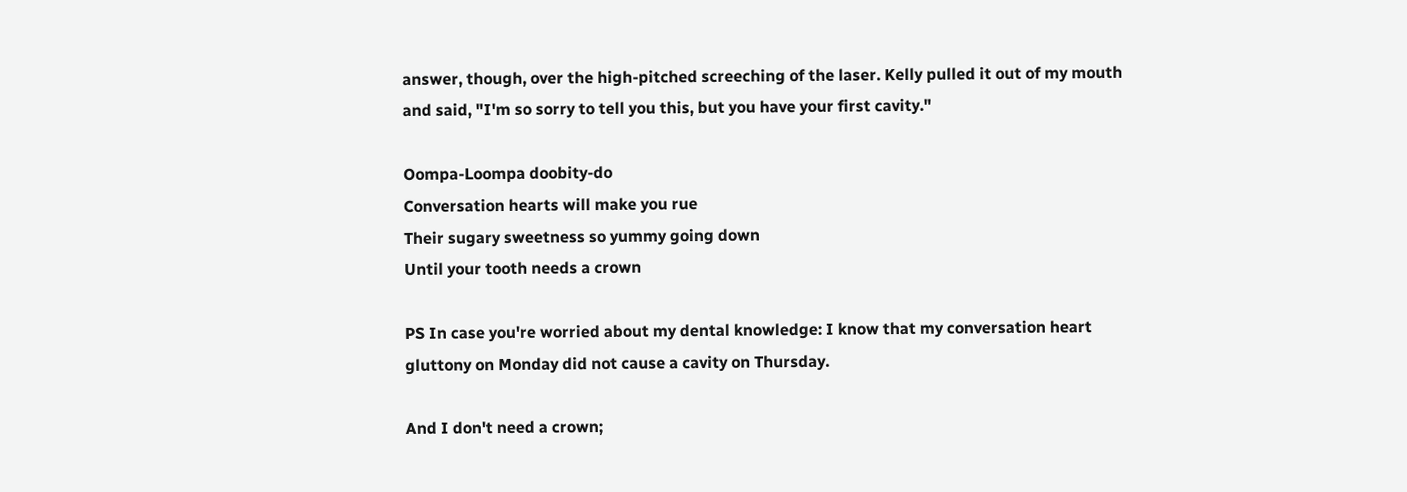answer, though, over the high-pitched screeching of the laser. Kelly pulled it out of my mouth and said, "I'm so sorry to tell you this, but you have your first cavity."

Oompa-Loompa doobity-do
Conversation hearts will make you rue
Their sugary sweetness so yummy going down
Until your tooth needs a crown

PS In case you're worried about my dental knowledge: I know that my conversation heart gluttony on Monday did not cause a cavity on Thursday.

And I don't need a crown;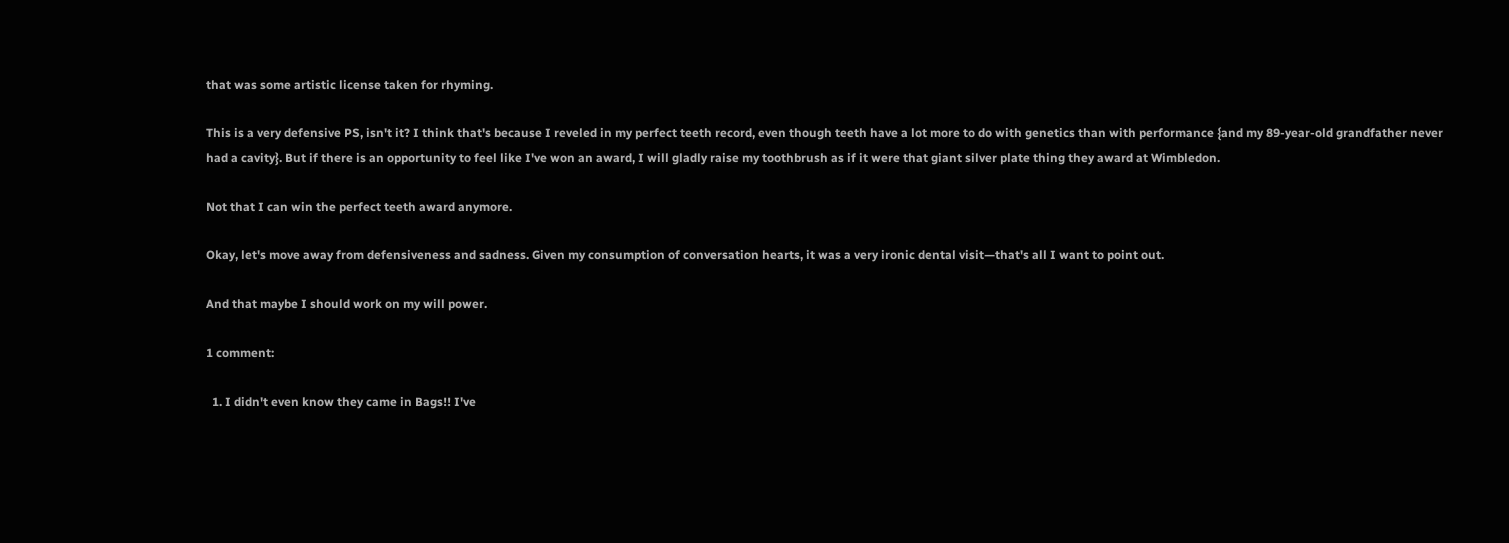that was some artistic license taken for rhyming.

This is a very defensive PS, isn't it? I think that's because I reveled in my perfect teeth record, even though teeth have a lot more to do with genetics than with performance {and my 89-year-old grandfather never had a cavity}. But if there is an opportunity to feel like I've won an award, I will gladly raise my toothbrush as if it were that giant silver plate thing they award at Wimbledon.

Not that I can win the perfect teeth award anymore.

Okay, let's move away from defensiveness and sadness. Given my consumption of conversation hearts, it was a very ironic dental visit—that's all I want to point out.

And that maybe I should work on my will power.

1 comment:

  1. I didn't even know they came in Bags!! I've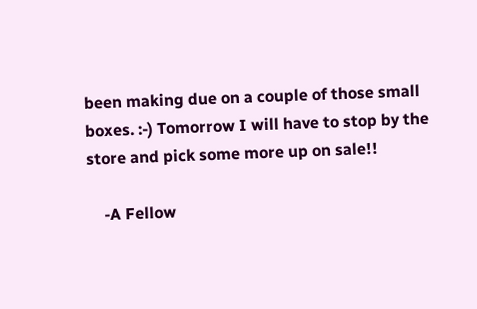been making due on a couple of those small boxes. :-) Tomorrow I will have to stop by the store and pick some more up on sale!!

    -A Fellow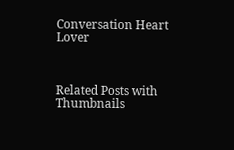Conversation Heart Lover



Related Posts with Thumbnails